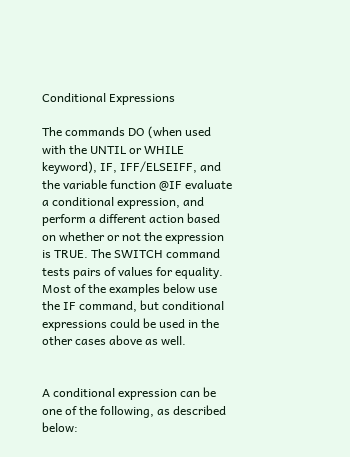Conditional Expressions

The commands DO (when used with the UNTIL or WHILE keyword), IF, IFF/ELSEIFF, and the variable function @IF evaluate a conditional expression, and perform a different action based on whether or not the expression is TRUE. The SWITCH command tests pairs of values for equality. Most of the examples below use the IF command, but conditional expressions could be used in the other cases above as well.


A conditional expression can be one of the following, as described below: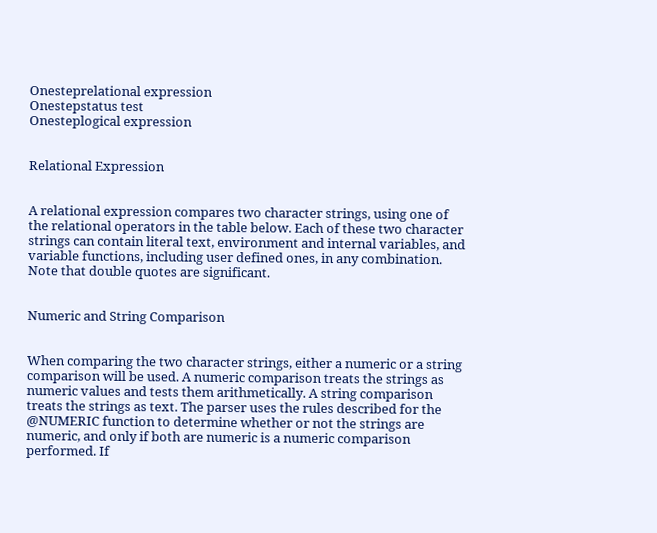Onesteprelational expression
Onestepstatus test
Onesteplogical expression


Relational Expression


A relational expression compares two character strings, using one of the relational operators in the table below. Each of these two character strings can contain literal text, environment and internal variables, and variable functions, including user defined ones, in any combination. Note that double quotes are significant.


Numeric and String Comparison


When comparing the two character strings, either a numeric or a string comparison will be used. A numeric comparison treats the strings as numeric values and tests them arithmetically. A string comparison treats the strings as text. The parser uses the rules described for the @NUMERIC function to determine whether or not the strings are numeric, and only if both are numeric is a numeric comparison performed. If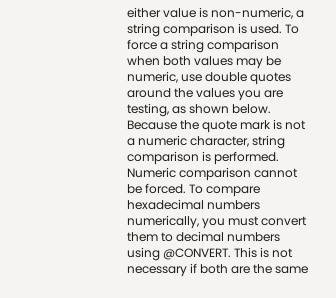either value is non-numeric, a string comparison is used. To force a string comparison when both values may be numeric, use double quotes around the values you are testing, as shown below. Because the quote mark is not a numeric character, string comparison is performed. Numeric comparison cannot be forced. To compare hexadecimal numbers numerically, you must convert them to decimal numbers using @CONVERT. This is not necessary if both are the same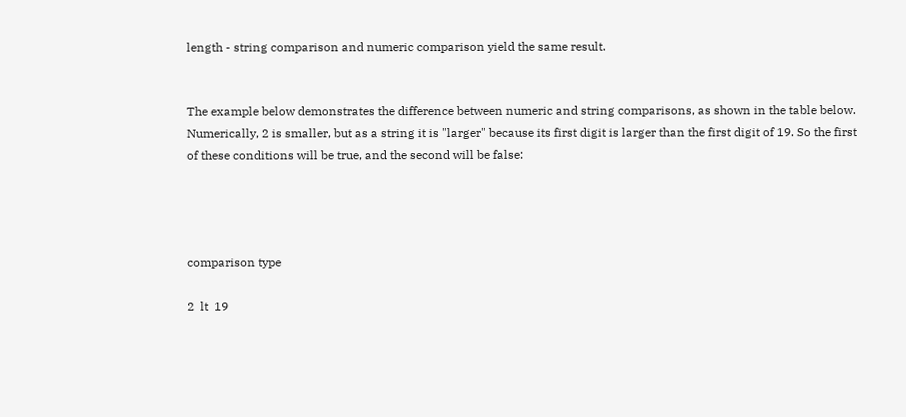length - string comparison and numeric comparison yield the same result.


The example below demonstrates the difference between numeric and string comparisons, as shown in the table below. Numerically, 2 is smaller, but as a string it is "larger" because its first digit is larger than the first digit of 19. So the first of these conditions will be true, and the second will be false:




comparison type

2  lt  19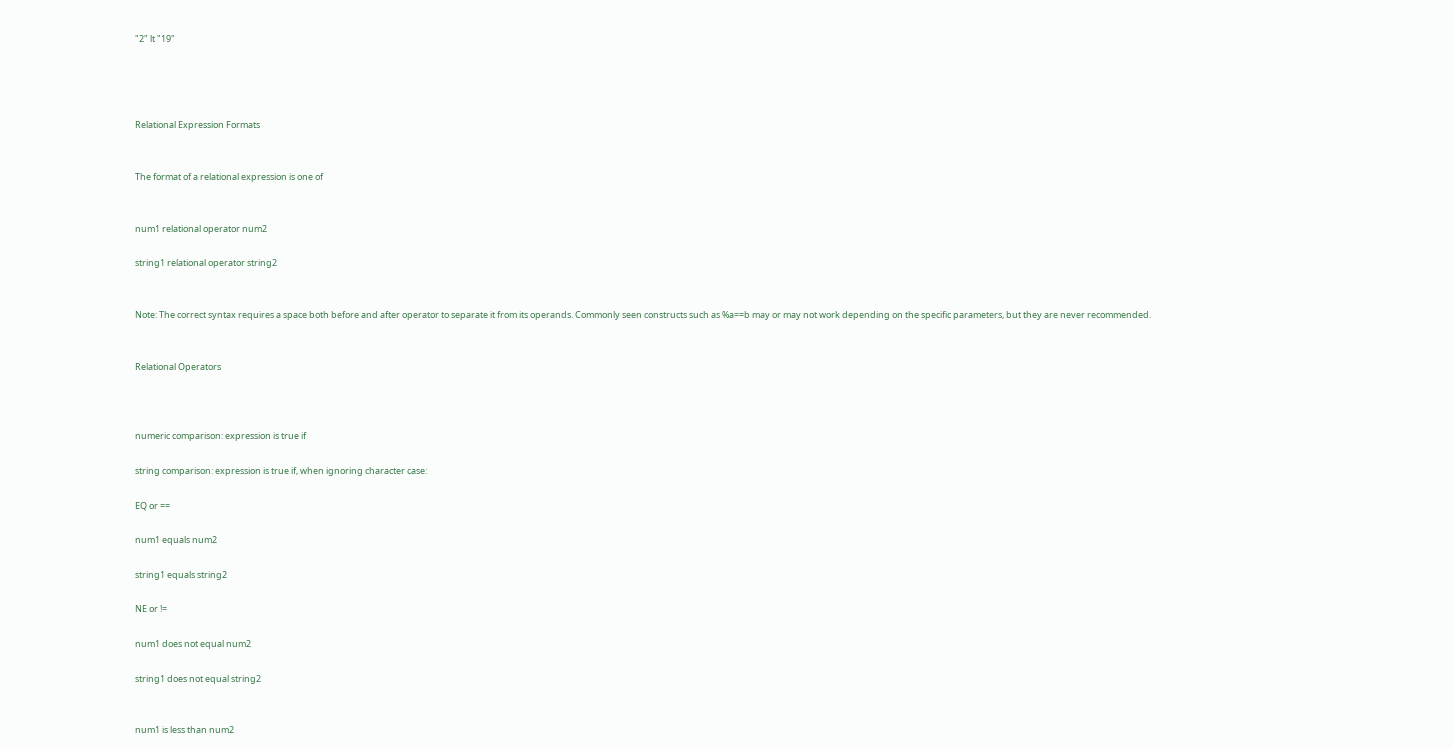"2" lt "19"




Relational Expression Formats


The format of a relational expression is one of


num1 relational operator num2

string1 relational operator string2


Note: The correct syntax requires a space both before and after operator to separate it from its operands. Commonly seen constructs such as %a==b may or may not work depending on the specific parameters, but they are never recommended.


Relational Operators



numeric comparison: expression is true if

string comparison: expression is true if, when ignoring character case:

EQ or ==

num1 equals num2

string1 equals string2

NE or !=

num1 does not equal num2

string1 does not equal string2


num1 is less than num2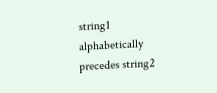string1 alphabetically precedes string2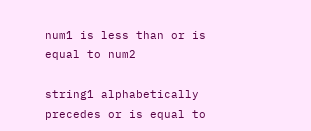num1 is less than or is equal to num2

string1 alphabetically precedes or is equal to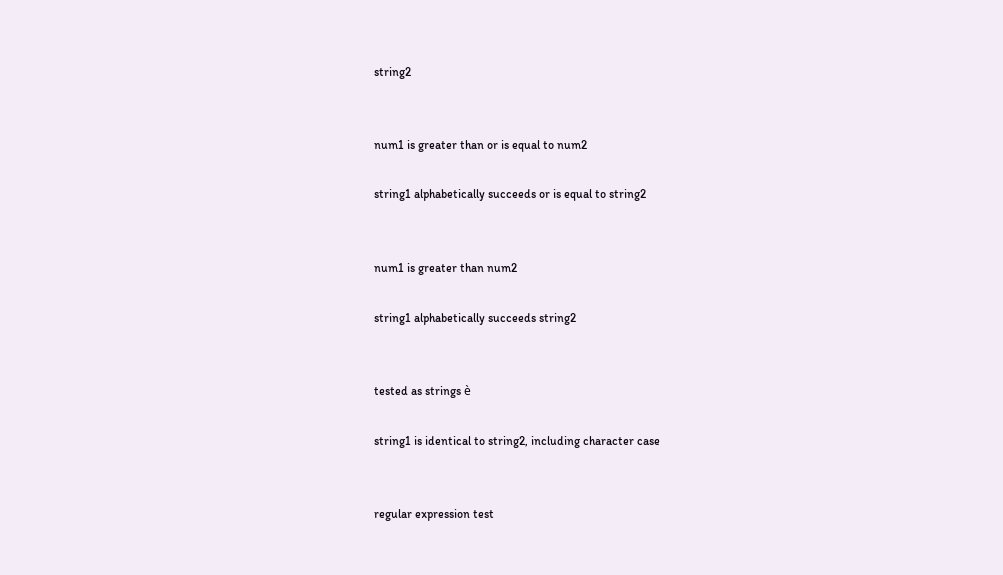string2


num1 is greater than or is equal to num2

string1 alphabetically succeeds or is equal to string2


num1 is greater than num2

string1 alphabetically succeeds string2


tested as strings è

string1 is identical to string2, including character case


regular expression test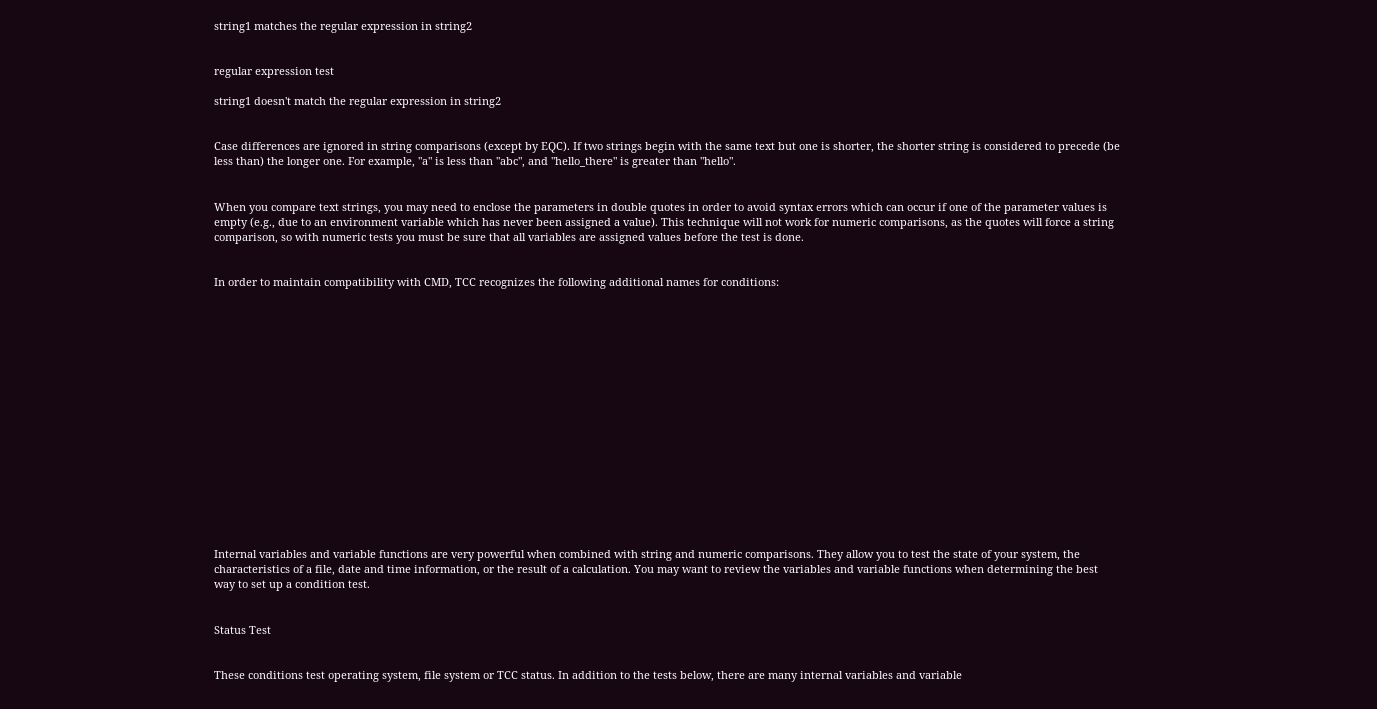string1 matches the regular expression in string2


regular expression test

string1 doesn't match the regular expression in string2


Case differences are ignored in string comparisons (except by EQC). If two strings begin with the same text but one is shorter, the shorter string is considered to precede (be less than) the longer one. For example, "a" is less than "abc", and "hello_there" is greater than "hello".


When you compare text strings, you may need to enclose the parameters in double quotes in order to avoid syntax errors which can occur if one of the parameter values is empty (e.g., due to an environment variable which has never been assigned a value). This technique will not work for numeric comparisons, as the quotes will force a string comparison, so with numeric tests you must be sure that all variables are assigned values before the test is done.


In order to maintain compatibility with CMD, TCC recognizes the following additional names for conditions:

















Internal variables and variable functions are very powerful when combined with string and numeric comparisons. They allow you to test the state of your system, the characteristics of a file, date and time information, or the result of a calculation. You may want to review the variables and variable functions when determining the best way to set up a condition test.


Status Test


These conditions test operating system, file system or TCC status. In addition to the tests below, there are many internal variables and variable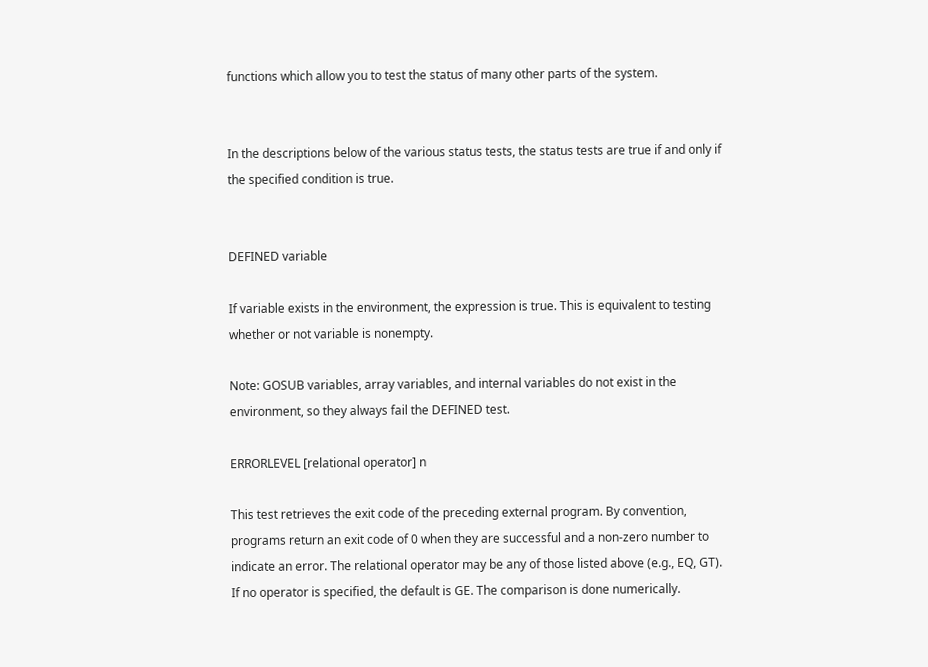functions which allow you to test the status of many other parts of the system.


In the descriptions below of the various status tests, the status tests are true if and only if the specified condition is true.


DEFINED variable

If variable exists in the environment, the expression is true. This is equivalent to testing whether or not variable is nonempty.

Note: GOSUB variables, array variables, and internal variables do not exist in the environment, so they always fail the DEFINED test.

ERRORLEVEL [relational operator] n

This test retrieves the exit code of the preceding external program. By convention, programs return an exit code of 0 when they are successful and a non-zero number to indicate an error. The relational operator may be any of those listed above (e.g., EQ, GT). If no operator is specified, the default is GE. The comparison is done numerically.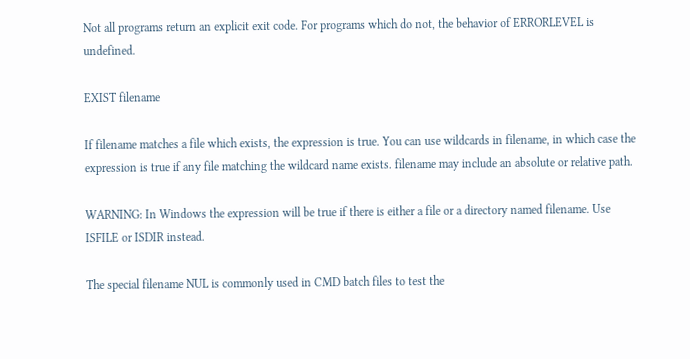Not all programs return an explicit exit code. For programs which do not, the behavior of ERRORLEVEL is undefined.

EXIST filename

If filename matches a file which exists, the expression is true. You can use wildcards in filename, in which case the expression is true if any file matching the wildcard name exists. filename may include an absolute or relative path.

WARNING: In Windows the expression will be true if there is either a file or a directory named filename. Use ISFILE or ISDIR instead.

The special filename NUL is commonly used in CMD batch files to test the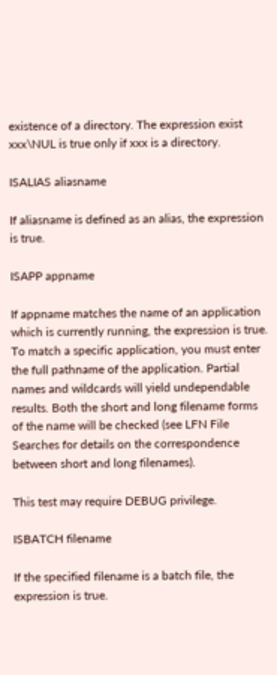existence of a directory. The expression exist xxx\NUL is true only if xxx is a directory.

ISALIAS aliasname

If aliasname is defined as an alias, the expression is true.

ISAPP appname

If appname matches the name of an application which is currently running, the expression is true. To match a specific application, you must enter the full pathname of the application. Partial names and wildcards will yield undependable results. Both the short and long filename forms of the name will be checked (see LFN File Searches for details on the correspondence between short and long filenames).

This test may require DEBUG privilege.

ISBATCH filename

If the specified filename is a batch file, the expression is true.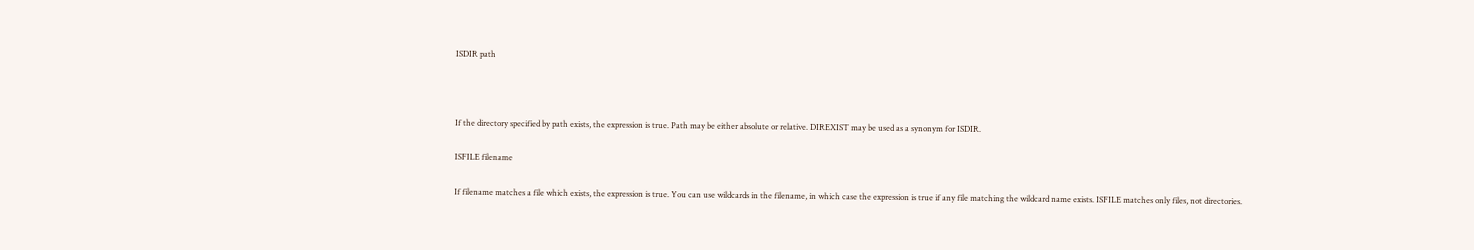ISDIR path



If the directory specified by path exists, the expression is true. Path may be either absolute or relative. DIREXIST may be used as a synonym for ISDIR.

ISFILE filename

If filename matches a file which exists, the expression is true. You can use wildcards in the filename, in which case the expression is true if any file matching the wildcard name exists. ISFILE matches only files, not directories.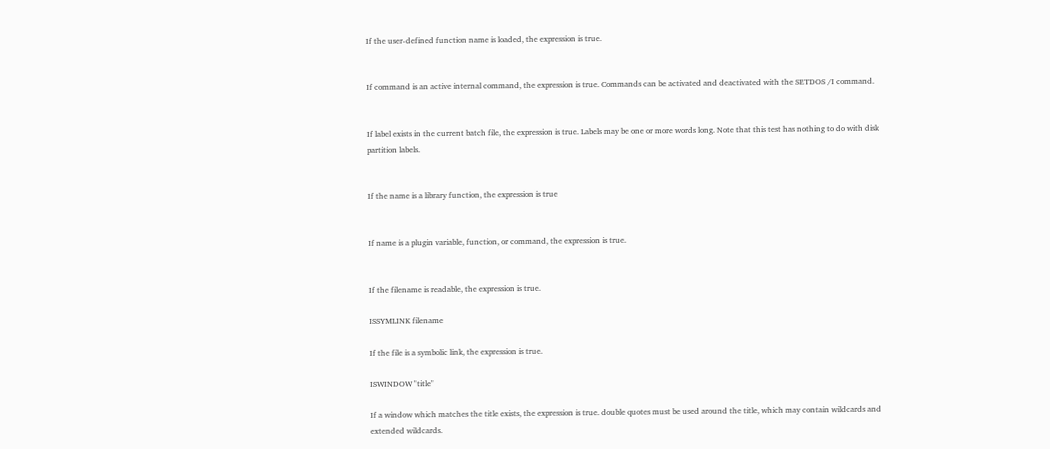If the user-defined function name is loaded, the expression is true.


If command is an active internal command, the expression is true. Commands can be activated and deactivated with the SETDOS /I command.


If label exists in the current batch file, the expression is true. Labels may be one or more words long. Note that this test has nothing to do with disk partition labels.


If the name is a library function, the expression is true


If name is a plugin variable, function, or command, the expression is true.


If the filename is readable, the expression is true.

ISSYMLINK filename

If the file is a symbolic link, the expression is true.

ISWINDOW "title"

If a window which matches the title exists, the expression is true. double quotes must be used around the title, which may contain wildcards and extended wildcards.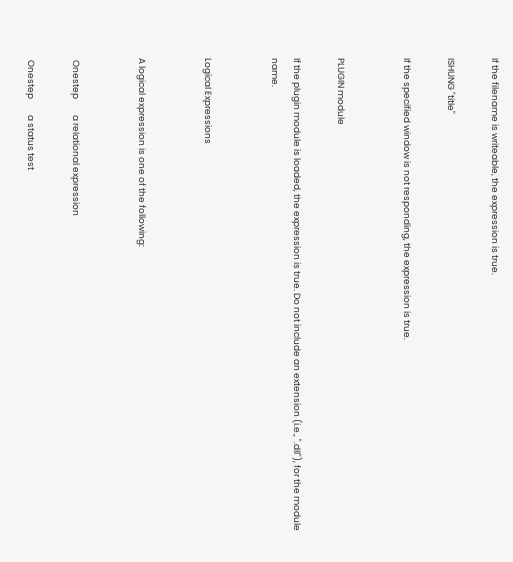If the filename is writeable, the expression is true.

ISHUNG "title"

If the specified window is not responding, the expression is true.


PLUGIN module

If the plugin module is loaded, the expression is true. Do not include an extension (i.e., ".dll"), for the module name.


Logical Expressions


A logical expression is one of the following:


 Onestep        a relational expression

 Onestep        a status test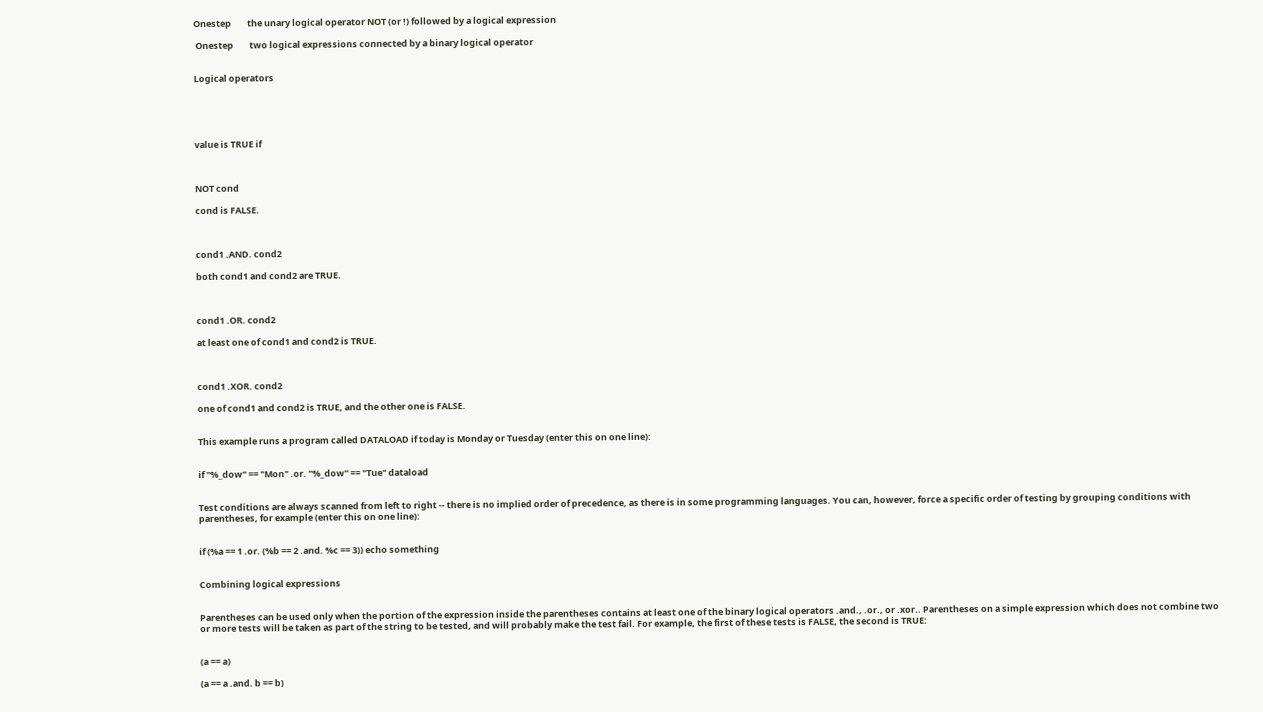Onestep        the unary logical operator NOT (or !) followed by a logical expression

 Onestep        two logical expressions connected by a binary logical operator


Logical operators





value is TRUE if



NOT cond

cond is FALSE.



cond1 .AND. cond2

both cond1 and cond2 are TRUE.



cond1 .OR. cond2

at least one of cond1 and cond2 is TRUE.



cond1 .XOR. cond2

one of cond1 and cond2 is TRUE, and the other one is FALSE.


This example runs a program called DATALOAD if today is Monday or Tuesday (enter this on one line):


if "%_dow" == "Mon" .or. "%_dow" == "Tue" dataload


Test conditions are always scanned from left to right -- there is no implied order of precedence, as there is in some programming languages. You can, however, force a specific order of testing by grouping conditions with parentheses, for example (enter this on one line):


if (%a == 1 .or. (%b == 2 .and. %c == 3)) echo something


Combining logical expressions


Parentheses can be used only when the portion of the expression inside the parentheses contains at least one of the binary logical operators .and., .or., or .xor.. Parentheses on a simple expression which does not combine two or more tests will be taken as part of the string to be tested, and will probably make the test fail. For example, the first of these tests is FALSE, the second is TRUE:


(a == a)

(a == a .and. b == b)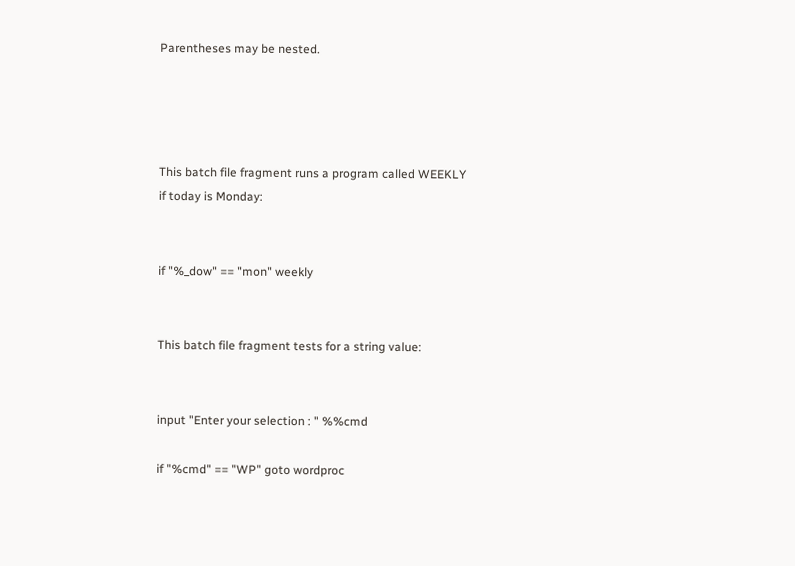Parentheses may be nested.




This batch file fragment runs a program called WEEKLY if today is Monday:


if "%_dow" == "mon" weekly


This batch file fragment tests for a string value:


input "Enter your selection : " %%cmd

if "%cmd" == "WP" goto wordproc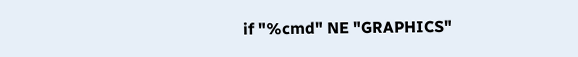if "%cmd" NE "GRAPHICS"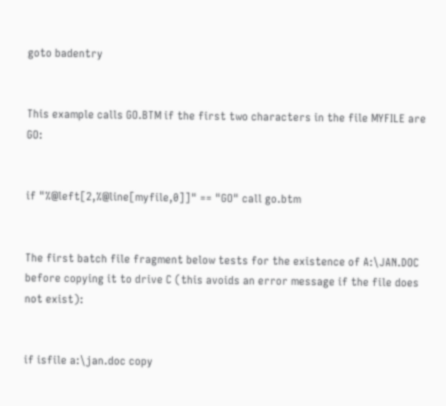goto badentry


This example calls GO.BTM if the first two characters in the file MYFILE are GO:


if "%@left[2,%@line[myfile,0]]" == "GO" call go.btm


The first batch file fragment below tests for the existence of A:\JAN.DOC before copying it to drive C (this avoids an error message if the file does not exist):


if isfile a:\jan.doc copy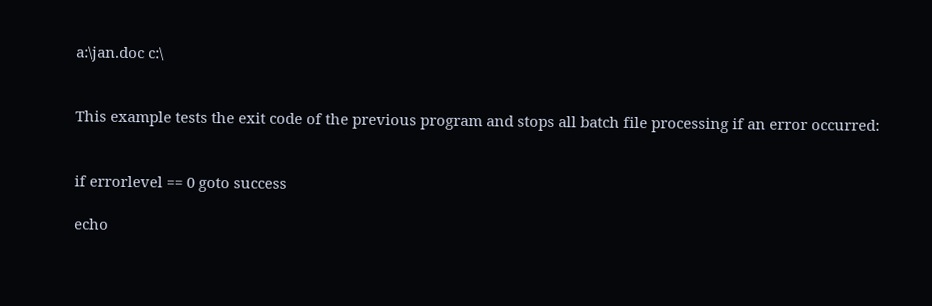a:\jan.doc c:\


This example tests the exit code of the previous program and stops all batch file processing if an error occurred:


if errorlevel == 0 goto success

echo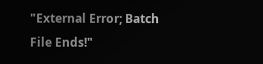"External Error; Batch File Ends!"